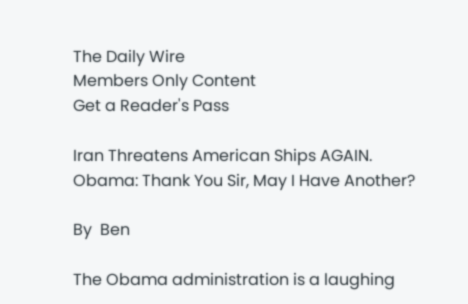The Daily Wire
Members Only Content
Get a Reader's Pass

Iran Threatens American Ships AGAIN. Obama: Thank You Sir, May I Have Another?

By  Ben

The Obama administration is a laughing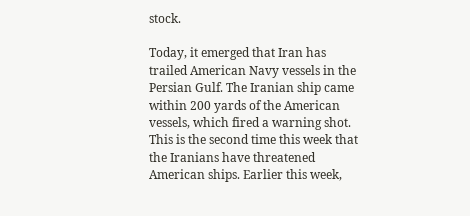stock.

Today, it emerged that Iran has trailed American Navy vessels in the Persian Gulf. The Iranian ship came within 200 yards of the American vessels, which fired a warning shot. This is the second time this week that the Iranians have threatened American ships. Earlier this week,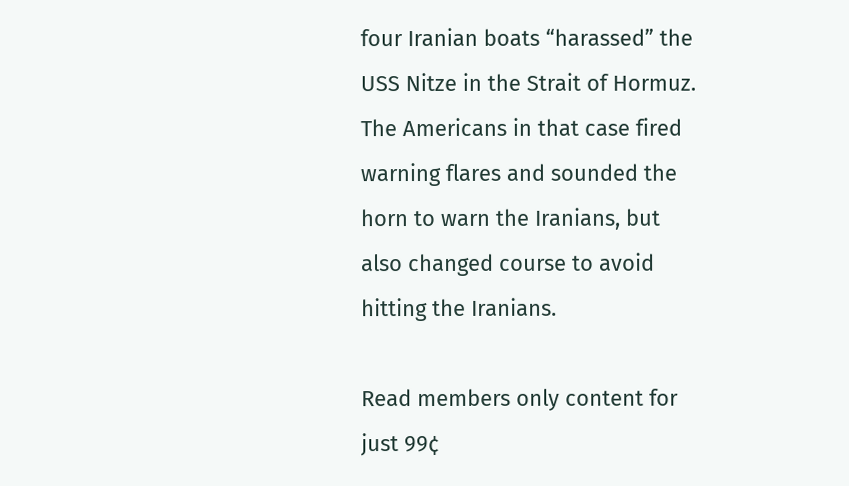four Iranian boats “harassed” the USS Nitze in the Strait of Hormuz. The Americans in that case fired warning flares and sounded the horn to warn the Iranians, but also changed course to avoid hitting the Iranians.

Read members only content for just 99¢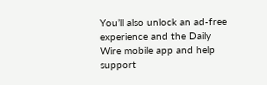You’ll also unlock an ad-free experience and the Daily Wire mobile app and help support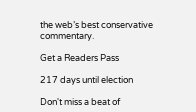the web’s best conservative commentary.

Get a Readers Pass

217 days until election

Don't miss a beat of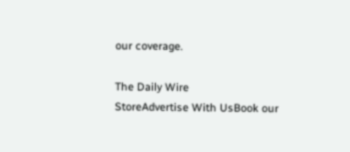our coverage.

The Daily Wire
StoreAdvertise With UsBook our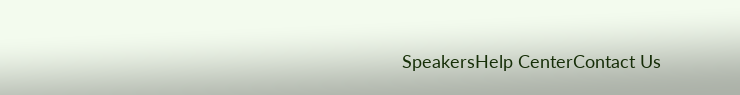SpeakersHelp CenterContact Us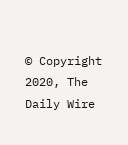© Copyright 2020, The Daily Wire